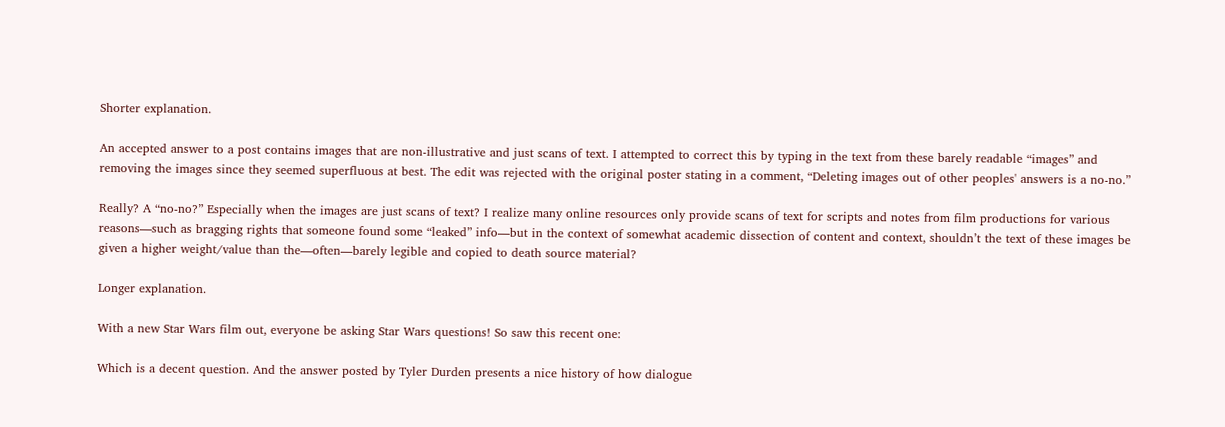Shorter explanation.

An accepted answer to a post contains images that are non-illustrative and just scans of text. I attempted to correct this by typing in the text from these barely readable “images” and removing the images since they seemed superfluous at best. The edit was rejected with the original poster stating in a comment, “Deleting images out of other peoples' answers is a no-no.”

Really? A “no-no?” Especially when the images are just scans of text? I realize many online resources only provide scans of text for scripts and notes from film productions for various reasons—such as bragging rights that someone found some “leaked” info—but in the context of somewhat academic dissection of content and context, shouldn’t the text of these images be given a higher weight/value than the—often—barely legible and copied to death source material?

Longer explanation.

With a new Star Wars film out, everyone be asking Star Wars questions! So saw this recent one:

Which is a decent question. And the answer posted by Tyler Durden presents a nice history of how dialogue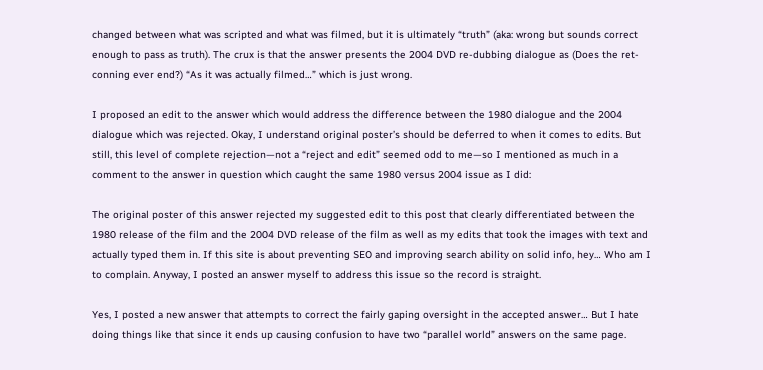changed between what was scripted and what was filmed, but it is ultimately “truth” (aka: wrong but sounds correct enough to pass as truth). The crux is that the answer presents the 2004 DVD re-dubbing dialogue as (Does the ret-conning ever end?) “As it was actually filmed…” which is just wrong.

I proposed an edit to the answer which would address the difference between the 1980 dialogue and the 2004 dialogue which was rejected. Okay, I understand original poster’s should be deferred to when it comes to edits. But still, this level of complete rejection—not a “reject and edit” seemed odd to me—so I mentioned as much in a comment to the answer in question which caught the same 1980 versus 2004 issue as I did:

The original poster of this answer rejected my suggested edit to this post that clearly differentiated between the 1980 release of the film and the 2004 DVD release of the film as well as my edits that took the images with text and actually typed them in. If this site is about preventing SEO and improving search ability on solid info, hey… Who am I to complain. Anyway, I posted an answer myself to address this issue so the record is straight.

Yes, I posted a new answer that attempts to correct the fairly gaping oversight in the accepted answer… But I hate doing things like that since it ends up causing confusion to have two “parallel world” answers on the same page.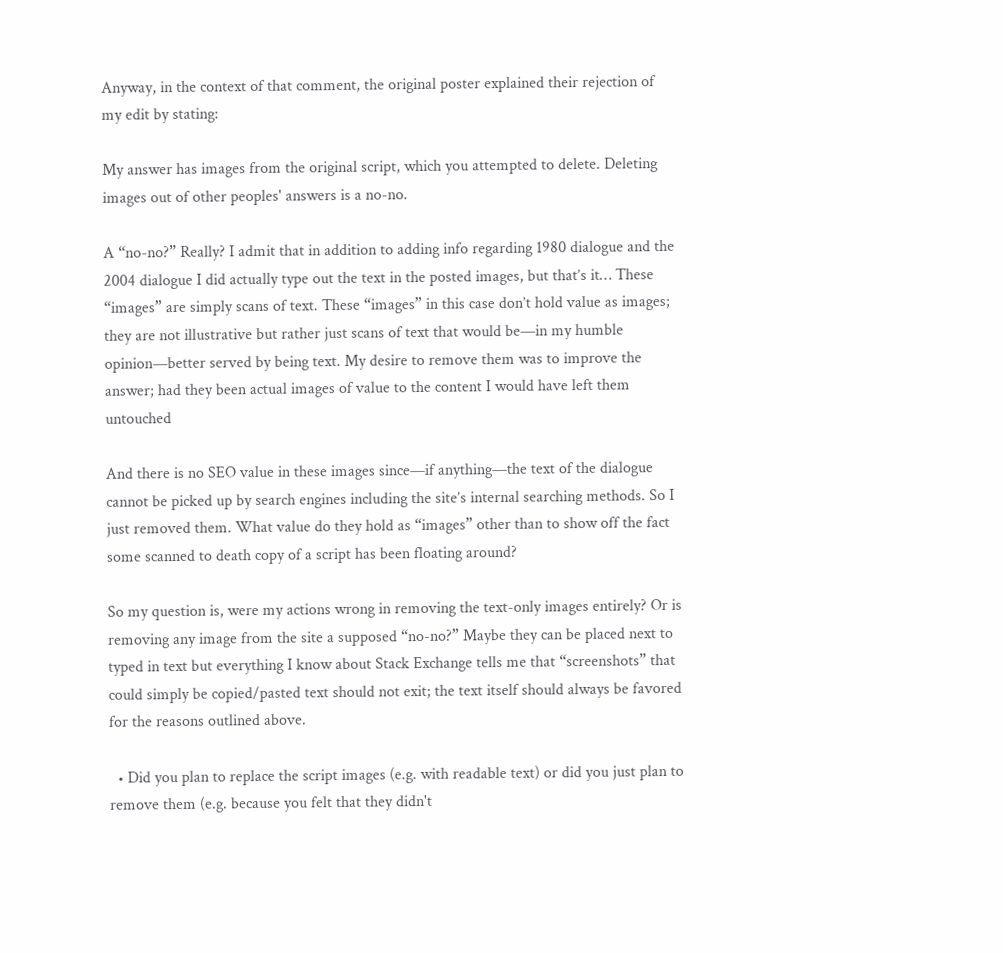Anyway, in the context of that comment, the original poster explained their rejection of my edit by stating:

My answer has images from the original script, which you attempted to delete. Deleting images out of other peoples' answers is a no-no.

A “no-no?” Really? I admit that in addition to adding info regarding 1980 dialogue and the 2004 dialogue I did actually type out the text in the posted images, but that’s it… These “images” are simply scans of text. These “images” in this case don’t hold value as images; they are not illustrative but rather just scans of text that would be—in my humble opinion—better served by being text. My desire to remove them was to improve the answer; had they been actual images of value to the content I would have left them untouched

And there is no SEO value in these images since—if anything—the text of the dialogue cannot be picked up by search engines including the site’s internal searching methods. So I just removed them. What value do they hold as “images” other than to show off the fact some scanned to death copy of a script has been floating around?

So my question is, were my actions wrong in removing the text-only images entirely? Or is removing any image from the site a supposed “no-no?” Maybe they can be placed next to typed in text but everything I know about Stack Exchange tells me that “screenshots” that could simply be copied/pasted text should not exit; the text itself should always be favored for the reasons outlined above.

  • Did you plan to replace the script images (e.g. with readable text) or did you just plan to remove them (e.g. because you felt that they didn't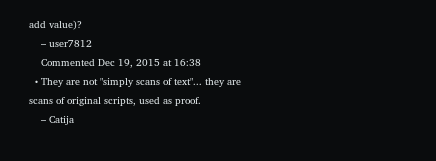add value)?
    – user7812
    Commented Dec 19, 2015 at 16:38
  • They are not "simply scans of text"... they are scans of original scripts, used as proof.
    – Catija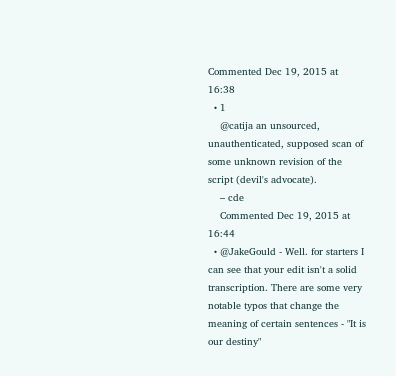Commented Dec 19, 2015 at 16:38
  • 1
    @catija an unsourced, unauthenticated, supposed scan of some unknown revision of the script (devil's advocate).
    – cde
    Commented Dec 19, 2015 at 16:44
  • @JakeGould - Well. for starters I can see that your edit isn't a solid transcription. There are some very notable typos that change the meaning of certain sentences - "It is our destiny"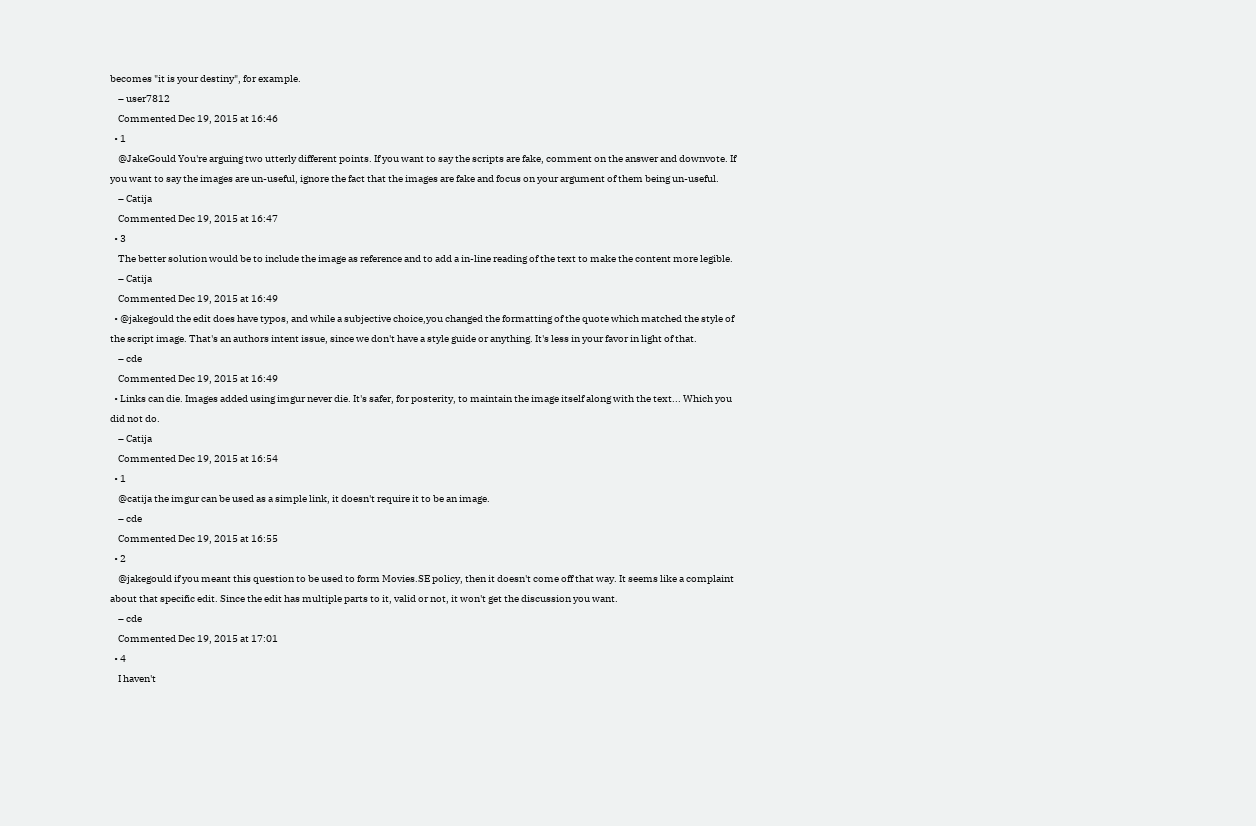becomes "it is your destiny", for example.
    – user7812
    Commented Dec 19, 2015 at 16:46
  • 1
    @JakeGould You're arguing two utterly different points. If you want to say the scripts are fake, comment on the answer and downvote. If you want to say the images are un-useful, ignore the fact that the images are fake and focus on your argument of them being un-useful.
    – Catija
    Commented Dec 19, 2015 at 16:47
  • 3
    The better solution would be to include the image as reference and to add a in-line reading of the text to make the content more legible.
    – Catija
    Commented Dec 19, 2015 at 16:49
  • @jakegould the edit does have typos, and while a subjective choice,you changed the formatting of the quote which matched the style of the script image. That's an authors intent issue, since we don't have a style guide or anything. It's less in your favor in light of that.
    – cde
    Commented Dec 19, 2015 at 16:49
  • Links can die. Images added using imgur never die. It's safer, for posterity, to maintain the image itself along with the text... Which you did not do.
    – Catija
    Commented Dec 19, 2015 at 16:54
  • 1
    @catija the imgur can be used as a simple link, it doesn't require it to be an image.
    – cde
    Commented Dec 19, 2015 at 16:55
  • 2
    @jakegould if you meant this question to be used to form Movies.SE policy, then it doesn't come off that way. It seems like a complaint about that specific edit. Since the edit has multiple parts to it, valid or not, it won't get the discussion you want.
    – cde
    Commented Dec 19, 2015 at 17:01
  • 4
    I haven't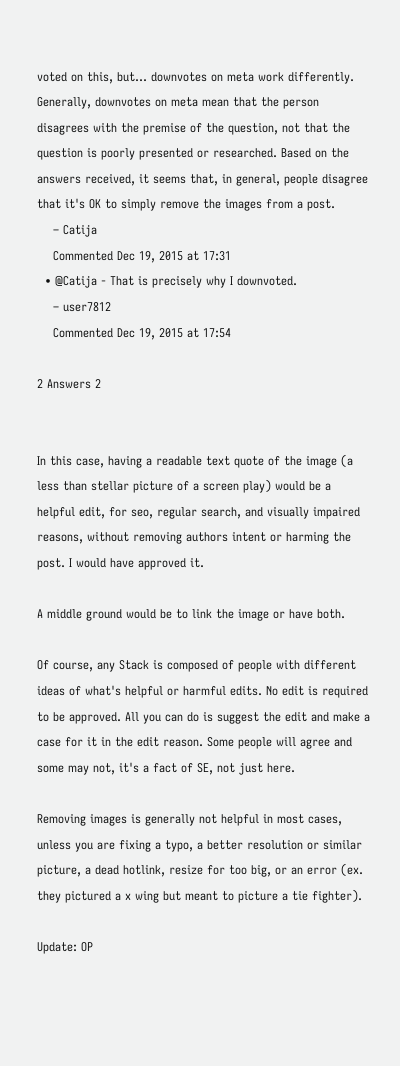voted on this, but... downvotes on meta work differently. Generally, downvotes on meta mean that the person disagrees with the premise of the question, not that the question is poorly presented or researched. Based on the answers received, it seems that, in general, people disagree that it's OK to simply remove the images from a post.
    – Catija
    Commented Dec 19, 2015 at 17:31
  • @Catija - That is precisely why I downvoted.
    – user7812
    Commented Dec 19, 2015 at 17:54

2 Answers 2


In this case, having a readable text quote of the image (a less than stellar picture of a screen play) would be a helpful edit, for seo, regular search, and visually impaired reasons, without removing authors intent or harming the post. I would have approved it.

A middle ground would be to link the image or have both.

Of course, any Stack is composed of people with different ideas of what's helpful or harmful edits. No edit is required to be approved. All you can do is suggest the edit and make a case for it in the edit reason. Some people will agree and some may not, it's a fact of SE, not just here.

Removing images is generally not helpful in most cases, unless you are fixing a typo, a better resolution or similar picture, a dead hotlink, resize for too big, or an error (ex. they pictured a x wing but meant to picture a tie fighter).

Update: OP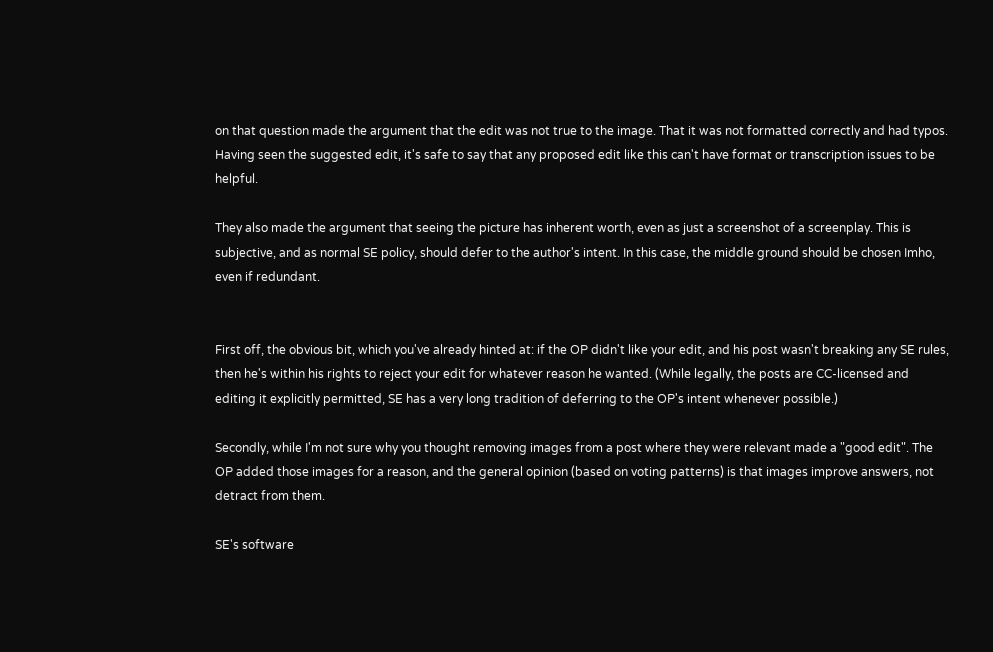on that question made the argument that the edit was not true to the image. That it was not formatted correctly and had typos. Having seen the suggested edit, it's safe to say that any proposed edit like this can't have format or transcription issues to be helpful.

They also made the argument that seeing the picture has inherent worth, even as just a screenshot of a screenplay. This is subjective, and as normal SE policy, should defer to the author's intent. In this case, the middle ground should be chosen Imho, even if redundant.


First off, the obvious bit, which you've already hinted at: if the OP didn't like your edit, and his post wasn't breaking any SE rules, then he's within his rights to reject your edit for whatever reason he wanted. (While legally, the posts are CC-licensed and editing it explicitly permitted, SE has a very long tradition of deferring to the OP's intent whenever possible.)

Secondly, while I'm not sure why you thought removing images from a post where they were relevant made a "good edit". The OP added those images for a reason, and the general opinion (based on voting patterns) is that images improve answers, not detract from them.

SE's software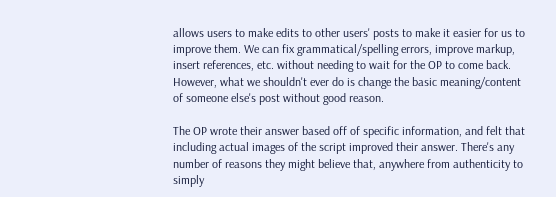allows users to make edits to other users' posts to make it easier for us to improve them. We can fix grammatical/spelling errors, improve markup, insert references, etc. without needing to wait for the OP to come back. However, what we shouldn't ever do is change the basic meaning/content of someone else's post without good reason.

The OP wrote their answer based off of specific information, and felt that including actual images of the script improved their answer. There's any number of reasons they might believe that, anywhere from authenticity to simply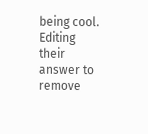being cool. Editing their answer to remove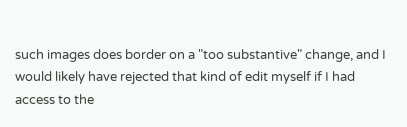such images does border on a "too substantive" change, and I would likely have rejected that kind of edit myself if I had access to the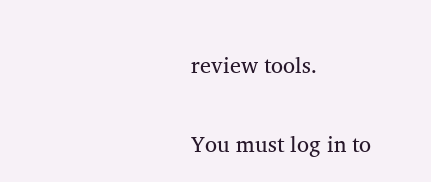review tools.


You must log in to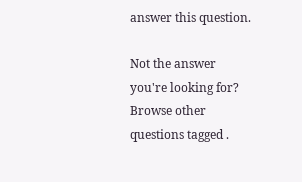answer this question.

Not the answer you're looking for? Browse other questions tagged .